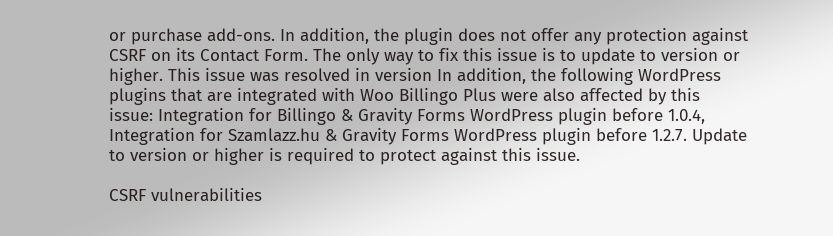or purchase add-ons. In addition, the plugin does not offer any protection against CSRF on its Contact Form. The only way to fix this issue is to update to version or higher. This issue was resolved in version In addition, the following WordPress plugins that are integrated with Woo Billingo Plus were also affected by this issue: Integration for Billingo & Gravity Forms WordPress plugin before 1.0.4, Integration for Szamlazz.hu & Gravity Forms WordPress plugin before 1.2.7. Update to version or higher is required to protect against this issue.

CSRF vulnerabilities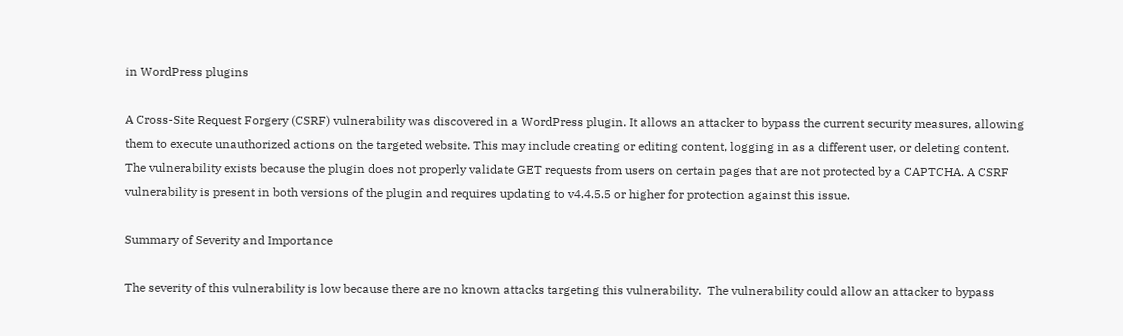in WordPress plugins

A Cross-Site Request Forgery (CSRF) vulnerability was discovered in a WordPress plugin. It allows an attacker to bypass the current security measures, allowing them to execute unauthorized actions on the targeted website. This may include creating or editing content, logging in as a different user, or deleting content.
The vulnerability exists because the plugin does not properly validate GET requests from users on certain pages that are not protected by a CAPTCHA. A CSRF vulnerability is present in both versions of the plugin and requires updating to v4.4.5.5 or higher for protection against this issue.

Summary of Severity and Importance

The severity of this vulnerability is low because there are no known attacks targeting this vulnerability.  The vulnerability could allow an attacker to bypass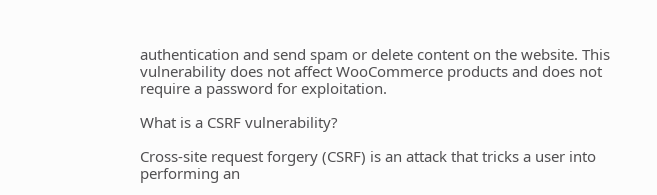authentication and send spam or delete content on the website. This vulnerability does not affect WooCommerce products and does not require a password for exploitation.

What is a CSRF vulnerability?

Cross-site request forgery (CSRF) is an attack that tricks a user into performing an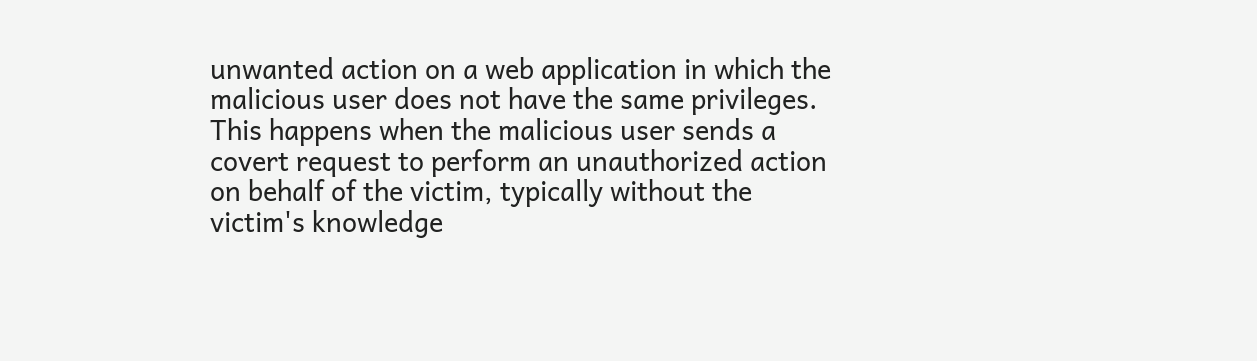unwanted action on a web application in which the malicious user does not have the same privileges. This happens when the malicious user sends a covert request to perform an unauthorized action on behalf of the victim, typically without the victim's knowledge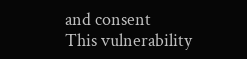and consent
This vulnerability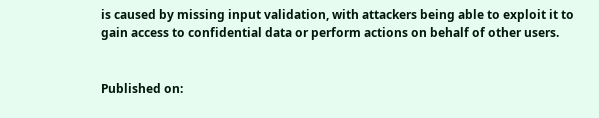is caused by missing input validation, with attackers being able to exploit it to gain access to confidential data or perform actions on behalf of other users.


Published on: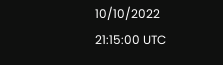10/10/2022 21:15:00 UTC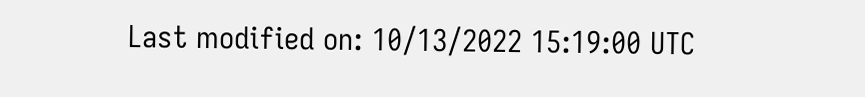Last modified on: 10/13/2022 15:19:00 UTC